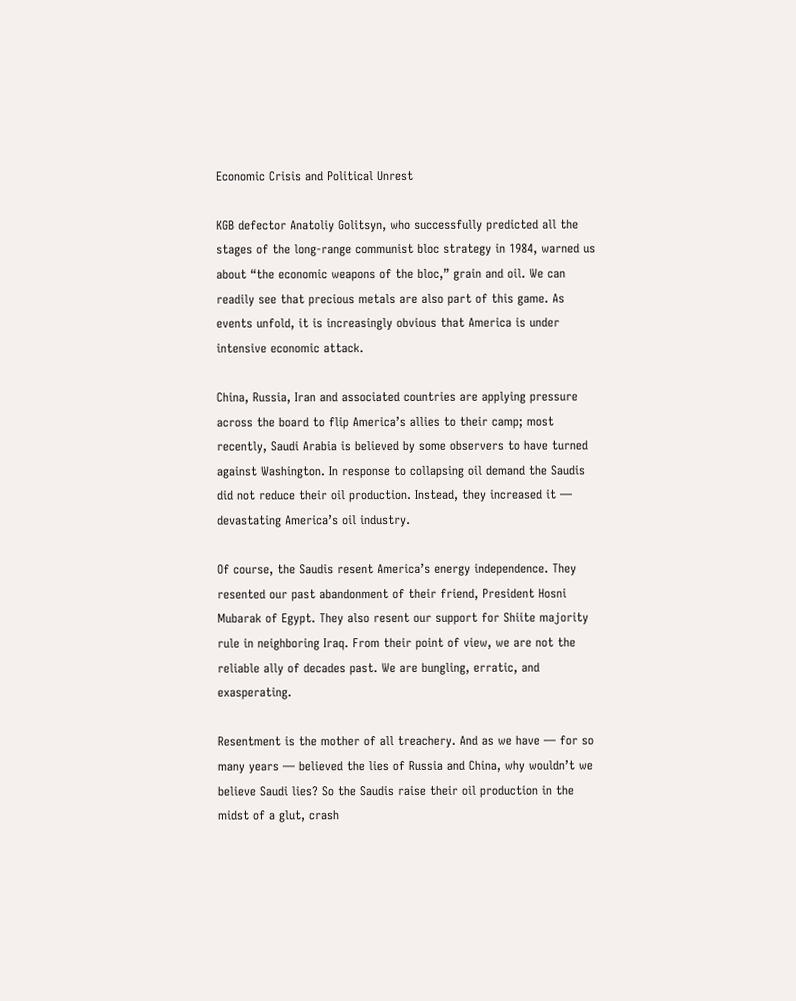Economic Crisis and Political Unrest

KGB defector Anatoliy Golitsyn, who successfully predicted all the stages of the long-range communist bloc strategy in 1984, warned us about “the economic weapons of the bloc,” grain and oil. We can readily see that precious metals are also part of this game. As events unfold, it is increasingly obvious that America is under intensive economic attack.

China, Russia, Iran and associated countries are applying pressure across the board to flip America’s allies to their camp; most recently, Saudi Arabia is believed by some observers to have turned against Washington. In response to collapsing oil demand the Saudis did not reduce their oil production. Instead, they increased it — devastating America’s oil industry.

Of course, the Saudis resent America’s energy independence. They resented our past abandonment of their friend, President Hosni Mubarak of Egypt. They also resent our support for Shiite majority rule in neighboring Iraq. From their point of view, we are not the reliable ally of decades past. We are bungling, erratic, and exasperating.

Resentment is the mother of all treachery. And as we have — for so many years — believed the lies of Russia and China, why wouldn’t we believe Saudi lies? So the Saudis raise their oil production in the midst of a glut, crash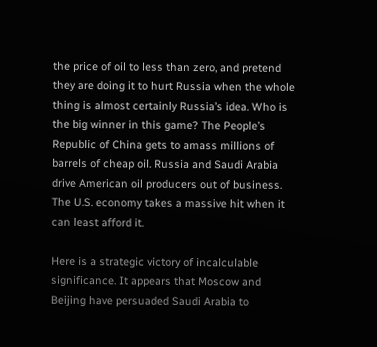the price of oil to less than zero, and pretend they are doing it to hurt Russia when the whole thing is almost certainly Russia’s idea. Who is the big winner in this game? The People’s Republic of China gets to amass millions of barrels of cheap oil. Russia and Saudi Arabia drive American oil producers out of business. The U.S. economy takes a massive hit when it can least afford it.

Here is a strategic victory of incalculable significance. It appears that Moscow and Beijing have persuaded Saudi Arabia to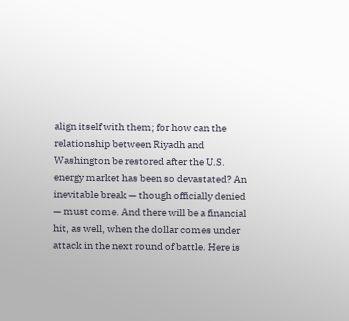align itself with them; for how can the relationship between Riyadh and Washington be restored after the U.S. energy market has been so devastated? An inevitable break — though officially denied — must come. And there will be a financial hit, as well, when the dollar comes under attack in the next round of battle. Here is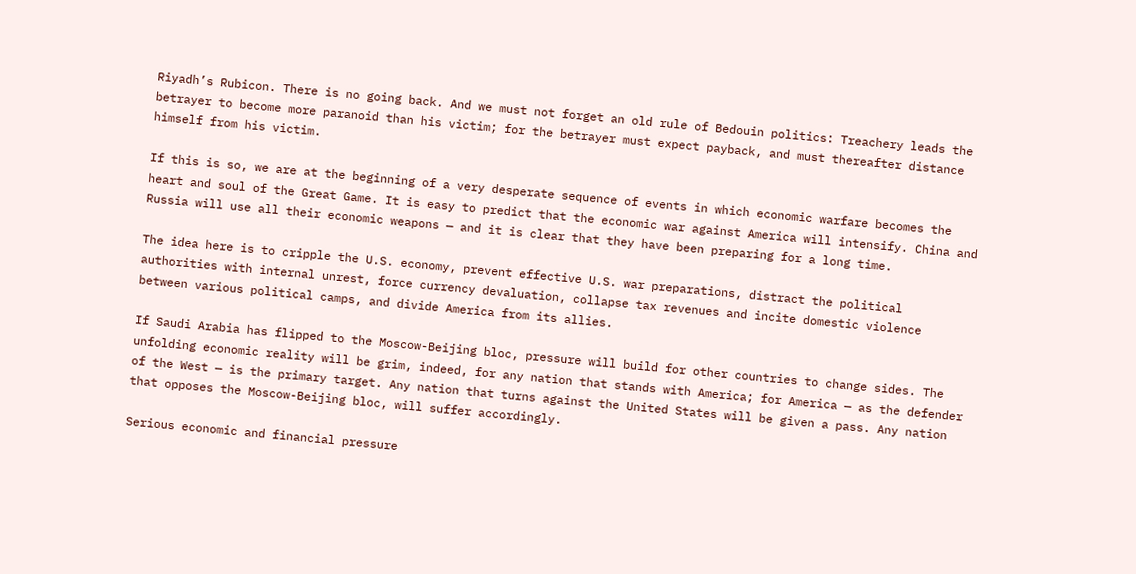Riyadh’s Rubicon. There is no going back. And we must not forget an old rule of Bedouin politics: Treachery leads the betrayer to become more paranoid than his victim; for the betrayer must expect payback, and must thereafter distance himself from his victim.

If this is so, we are at the beginning of a very desperate sequence of events in which economic warfare becomes the heart and soul of the Great Game. It is easy to predict that the economic war against America will intensify. China and Russia will use all their economic weapons — and it is clear that they have been preparing for a long time.

The idea here is to cripple the U.S. economy, prevent effective U.S. war preparations, distract the political authorities with internal unrest, force currency devaluation, collapse tax revenues and incite domestic violence between various political camps, and divide America from its allies.

If Saudi Arabia has flipped to the Moscow-Beijing bloc, pressure will build for other countries to change sides. The unfolding economic reality will be grim, indeed, for any nation that stands with America; for America — as the defender of the West — is the primary target. Any nation that turns against the United States will be given a pass. Any nation that opposes the Moscow-Beijing bloc, will suffer accordingly.

Serious economic and financial pressure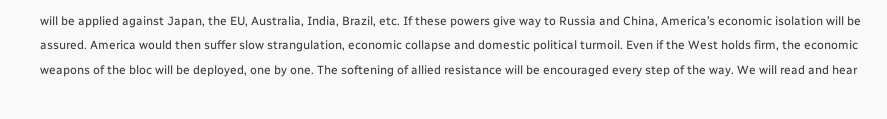will be applied against Japan, the EU, Australia, India, Brazil, etc. If these powers give way to Russia and China, America’s economic isolation will be assured. America would then suffer slow strangulation, economic collapse and domestic political turmoil. Even if the West holds firm, the economic weapons of the bloc will be deployed, one by one. The softening of allied resistance will be encouraged every step of the way. We will read and hear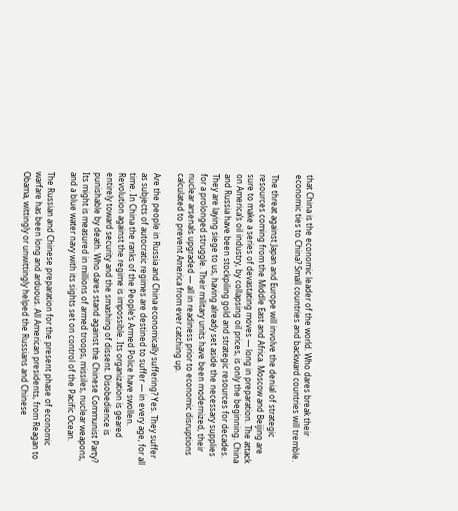that China is the economic leader of the world. Who dares break their economic ties to China? Small countries and backward countries will tremble.

The threat against Japan and Europe will involve the denial of strategic resources coming from the Middle East and Africa. Moscow and Beijing are sure to make a series of devastating moves — long in preparation. The attack on America’s oil industry, by collapsing oil prices, is only the beginning. China and Russia have been stockpiling gold and strategic resources for decades. They are laying siege to us, having already set aside the necessary supplies for a prolonged struggle. Their military units have been modernized, their nuclear arsenals upgraded — all in readiness prior to economic disruptions calculated to prevent America from ever catching up.

Are the people in Russia and China economically suffering? Yes. They suffer as subjects of autocratic regimes are destined to suffer — in every age, for all time. In China the ranks of the People’s Armed Police have swollen. Revolution against the regime is impossible. Its organization is geared entirely toward security and the smashing of dissent. Disobedience is punishable by death. Who dares stand against the Chinese Communist Party? Its might is measured in millions of armed troops, missiles, nuclear weapons, and a blue water navy with its sights set on control of the Pacific Ocean.

The Russian and Chinese preparation for the present phase of economic warfare has been long and arduous. All American presidents, from Reagan to Obama, wittingly or unwittingly helped the Russians and Chinese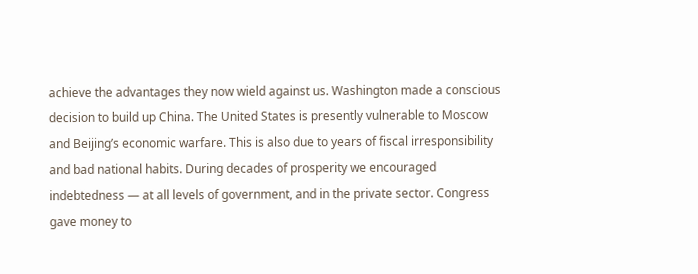achieve the advantages they now wield against us. Washington made a conscious decision to build up China. The United States is presently vulnerable to Moscow and Beijing’s economic warfare. This is also due to years of fiscal irresponsibility and bad national habits. During decades of prosperity we encouraged indebtedness — at all levels of government, and in the private sector. Congress gave money to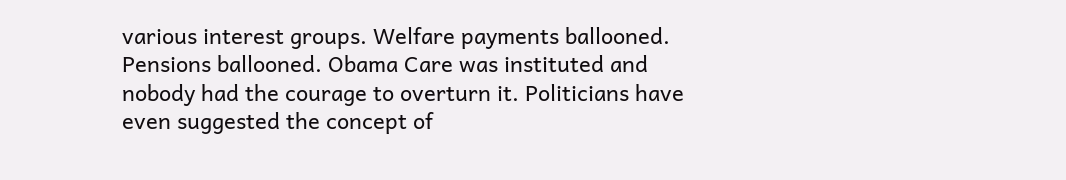various interest groups. Welfare payments ballooned. Pensions ballooned. Obama Care was instituted and nobody had the courage to overturn it. Politicians have even suggested the concept of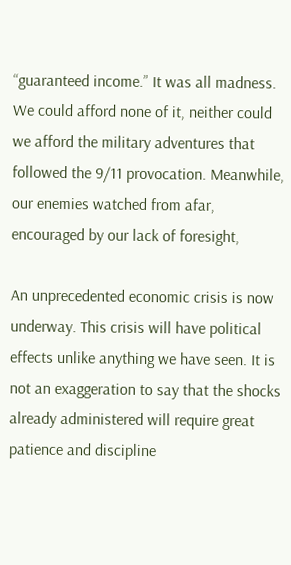“guaranteed income.” It was all madness. We could afford none of it, neither could we afford the military adventures that followed the 9/11 provocation. Meanwhile, our enemies watched from afar, encouraged by our lack of foresight,

An unprecedented economic crisis is now underway. This crisis will have political effects unlike anything we have seen. It is not an exaggeration to say that the shocks already administered will require great patience and discipline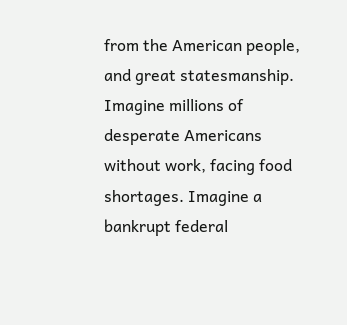from the American people, and great statesmanship. Imagine millions of desperate Americans without work, facing food shortages. Imagine a bankrupt federal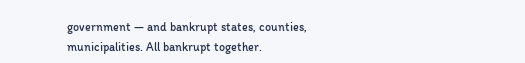government — and bankrupt states, counties, municipalities. All bankrupt together.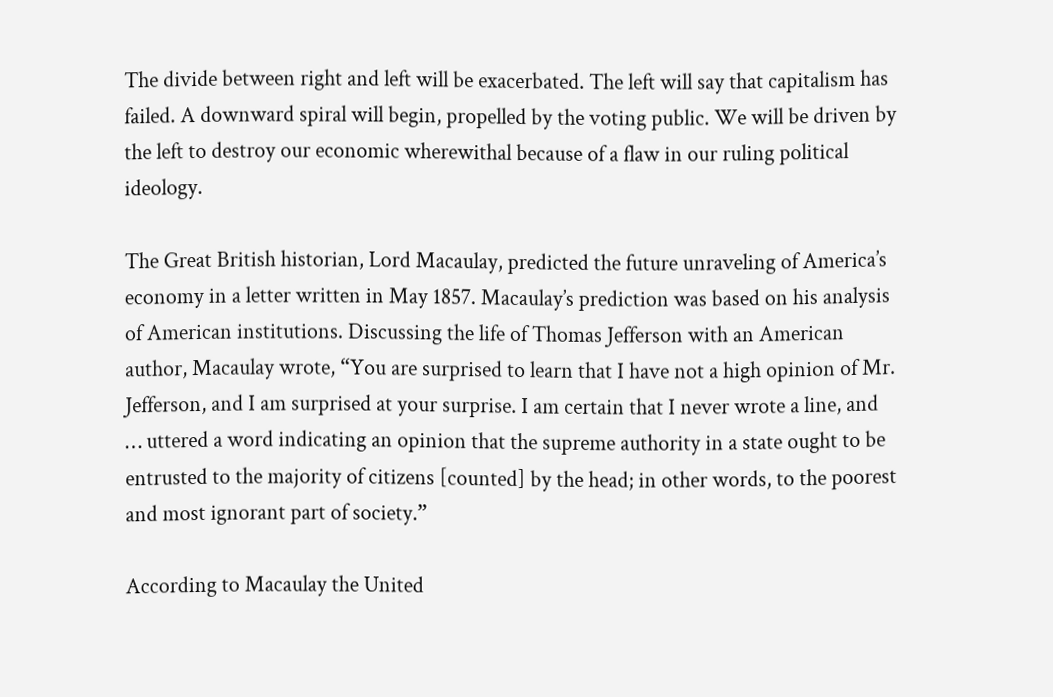The divide between right and left will be exacerbated. The left will say that capitalism has failed. A downward spiral will begin, propelled by the voting public. We will be driven by the left to destroy our economic wherewithal because of a flaw in our ruling political ideology.

The Great British historian, Lord Macaulay, predicted the future unraveling of America’s economy in a letter written in May 1857. Macaulay’s prediction was based on his analysis of American institutions. Discussing the life of Thomas Jefferson with an American author, Macaulay wrote, “You are surprised to learn that I have not a high opinion of Mr. Jefferson, and I am surprised at your surprise. I am certain that I never wrote a line, and … uttered a word indicating an opinion that the supreme authority in a state ought to be entrusted to the majority of citizens [counted] by the head; in other words, to the poorest and most ignorant part of society.”

According to Macaulay the United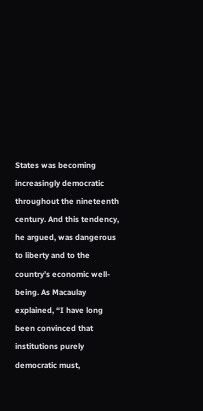States was becoming increasingly democratic throughout the nineteenth century. And this tendency, he argued, was dangerous to liberty and to the country’s economic well-being. As Macaulay explained, “I have long been convinced that institutions purely democratic must,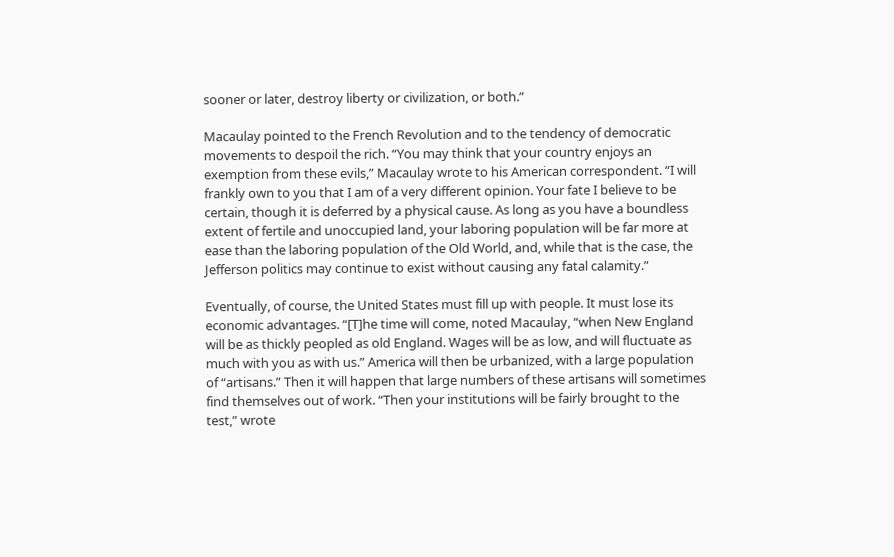sooner or later, destroy liberty or civilization, or both.”

Macaulay pointed to the French Revolution and to the tendency of democratic movements to despoil the rich. “You may think that your country enjoys an exemption from these evils,” Macaulay wrote to his American correspondent. “I will frankly own to you that I am of a very different opinion. Your fate I believe to be certain, though it is deferred by a physical cause. As long as you have a boundless extent of fertile and unoccupied land, your laboring population will be far more at ease than the laboring population of the Old World, and, while that is the case, the Jefferson politics may continue to exist without causing any fatal calamity.”

Eventually, of course, the United States must fill up with people. It must lose its economic advantages. “[T]he time will come, noted Macaulay, “when New England will be as thickly peopled as old England. Wages will be as low, and will fluctuate as much with you as with us.” America will then be urbanized, with a large population of “artisans.” Then it will happen that large numbers of these artisans will sometimes find themselves out of work. “Then your institutions will be fairly brought to the test,” wrote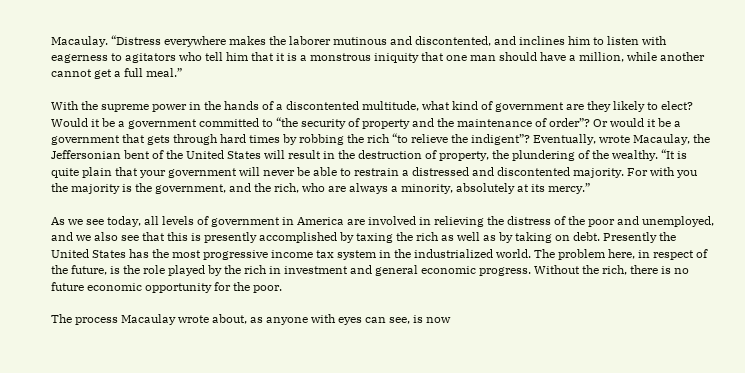Macaulay. “Distress everywhere makes the laborer mutinous and discontented, and inclines him to listen with eagerness to agitators who tell him that it is a monstrous iniquity that one man should have a million, while another cannot get a full meal.”

With the supreme power in the hands of a discontented multitude, what kind of government are they likely to elect? Would it be a government committed to “the security of property and the maintenance of order”? Or would it be a government that gets through hard times by robbing the rich “to relieve the indigent”? Eventually, wrote Macaulay, the Jeffersonian bent of the United States will result in the destruction of property, the plundering of the wealthy. “It is quite plain that your government will never be able to restrain a distressed and discontented majority. For with you the majority is the government, and the rich, who are always a minority, absolutely at its mercy.”

As we see today, all levels of government in America are involved in relieving the distress of the poor and unemployed, and we also see that this is presently accomplished by taxing the rich as well as by taking on debt. Presently the United States has the most progressive income tax system in the industrialized world. The problem here, in respect of the future, is the role played by the rich in investment and general economic progress. Without the rich, there is no future economic opportunity for the poor.

The process Macaulay wrote about, as anyone with eyes can see, is now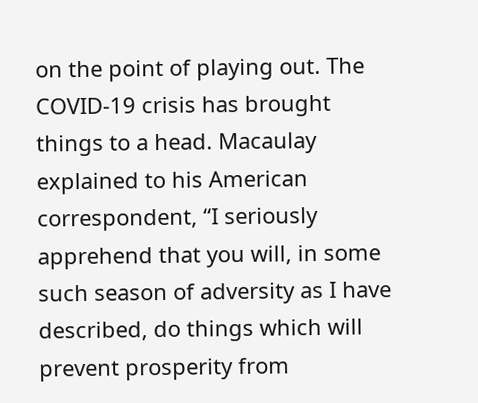on the point of playing out. The COVID-19 crisis has brought things to a head. Macaulay explained to his American correspondent, “I seriously apprehend that you will, in some such season of adversity as I have described, do things which will prevent prosperity from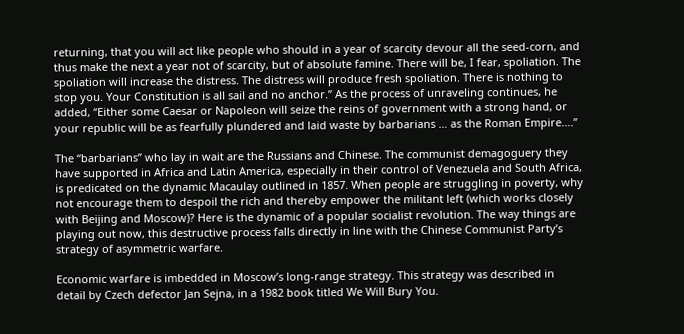returning, that you will act like people who should in a year of scarcity devour all the seed-corn, and thus make the next a year not of scarcity, but of absolute famine. There will be, I fear, spoliation. The spoliation will increase the distress. The distress will produce fresh spoliation. There is nothing to stop you. Your Constitution is all sail and no anchor.” As the process of unraveling continues, he added, “Either some Caesar or Napoleon will seize the reins of government with a strong hand, or your republic will be as fearfully plundered and laid waste by barbarians … as the Roman Empire….”

The “barbarians” who lay in wait are the Russians and Chinese. The communist demagoguery they have supported in Africa and Latin America, especially in their control of Venezuela and South Africa, is predicated on the dynamic Macaulay outlined in 1857. When people are struggling in poverty, why not encourage them to despoil the rich and thereby empower the militant left (which works closely with Beijing and Moscow)? Here is the dynamic of a popular socialist revolution. The way things are playing out now, this destructive process falls directly in line with the Chinese Communist Party’s strategy of asymmetric warfare.

Economic warfare is imbedded in Moscow’s long-range strategy. This strategy was described in detail by Czech defector Jan Sejna, in a 1982 book titled We Will Bury You.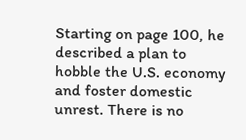Starting on page 100, he described a plan to hobble the U.S. economy and foster domestic unrest. There is no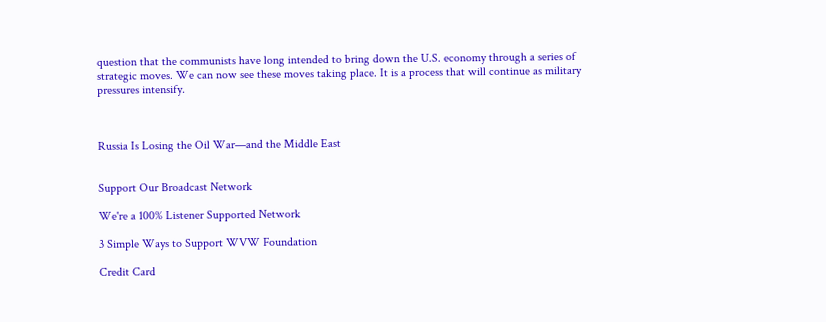question that the communists have long intended to bring down the U.S. economy through a series of strategic moves. We can now see these moves taking place. It is a process that will continue as military pressures intensify.



Russia Is Losing the Oil War—and the Middle East


Support Our Broadcast Network

We're a 100% Listener Supported Network

3 Simple Ways to Support WVW Foundation

Credit Card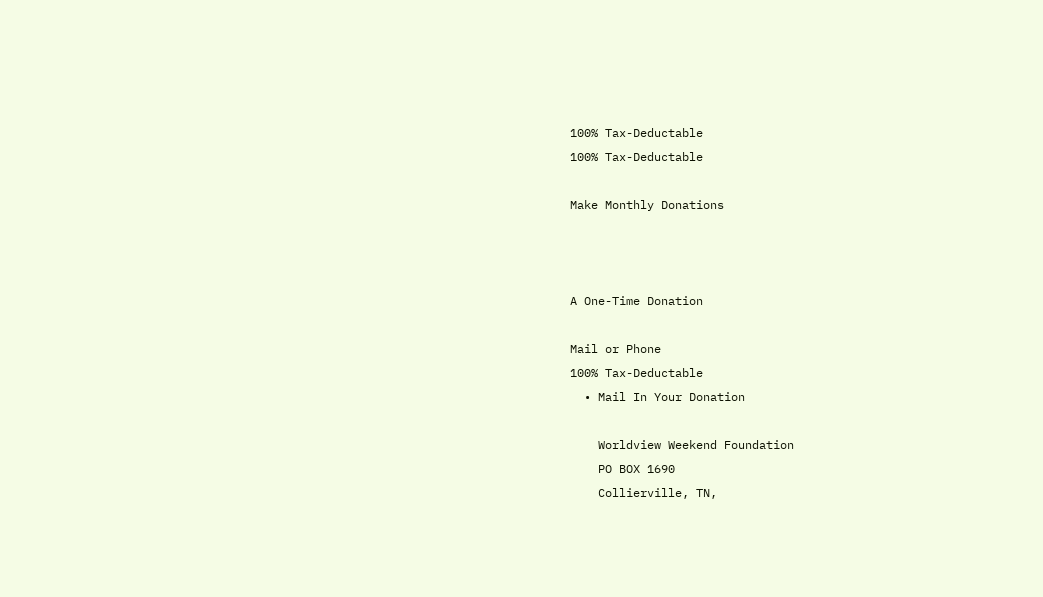100% Tax-Deductable
100% Tax-Deductable

Make Monthly Donations



A One-Time Donation

Mail or Phone
100% Tax-Deductable
  • Mail In Your Donation

    Worldview Weekend Foundation
    PO BOX 1690
    Collierville, TN,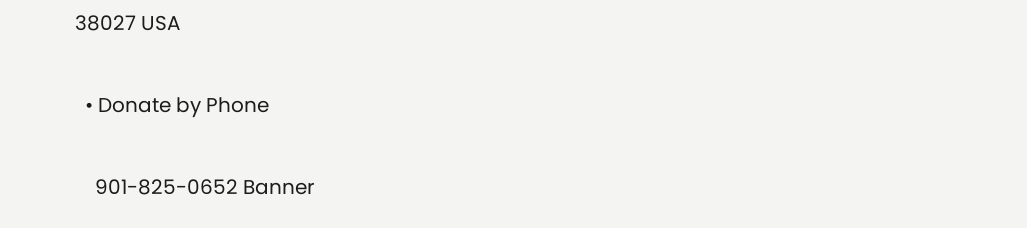38027 USA

  • Donate by Phone

    901-825-0652 Banner